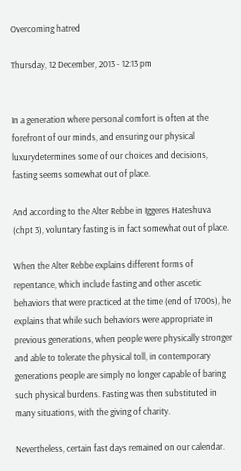Overcoming hatred

Thursday, 12 December, 2013 - 12:13 pm


In a generation where personal comfort is often at the forefront of our minds, and ensuring our physical luxurydetermines some of our choices and decisions, fasting seems somewhat out of place.

And according to the Alter Rebbe in Iggeres Hateshuva (chpt 3), voluntary fasting is in fact somewhat out of place.

When the Alter Rebbe explains different forms of repentance, which include fasting and other ascetic behaviors that were practiced at the time (end of 1700s), he explains that while such behaviors were appropriate in previous generations, when people were physically stronger and able to tolerate the physical toll, in contemporary generations people are simply no longer capable of baring such physical burdens. Fasting was then substituted in many situations, with the giving of charity.

Nevertheless, certain fast days remained on our calendar.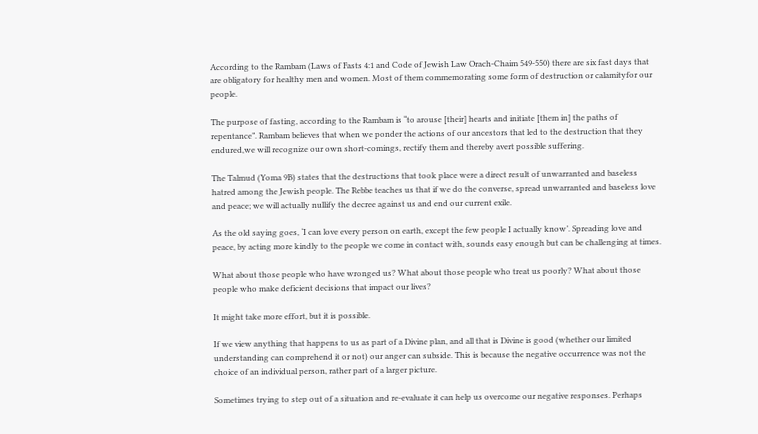According to the Rambam (Laws of Fasts 4:1 and Code of Jewish Law Orach-Chaim 549-550) there are six fast days that are obligatory for healthy men and women. Most of them commemorating some form of destruction or calamityfor our people.

The purpose of fasting, according to the Rambam is “to arouse [their] hearts and initiate [them in] the paths of repentance”. Rambam believes that when we ponder the actions of our ancestors that led to the destruction that they endured,we will recognize our own short-comings, rectify them and thereby avert possible suffering.

The Talmud (Yoma 9B) states that the destructions that took place were a direct result of unwarranted and baseless hatred among the Jewish people. The Rebbe teaches us that if we do the converse, spread unwarranted and baseless love and peace; we will actually nullify the decree against us and end our current exile.

As the old saying goes, ‘I can love every person on earth, except the few people I actually know’. Spreading love and peace, by acting more kindly to the people we come in contact with, sounds easy enough but can be challenging at times.

What about those people who have wronged us? What about those people who treat us poorly? What about those people who make deficient decisions that impact our lives?

It might take more effort, but it is possible.

If we view anything that happens to us as part of a Divine plan, and all that is Divine is good (whether our limited understanding can comprehend it or not) our anger can subside. This is because the negative occurrence was not the choice of an individual person, rather part of a larger picture.

Sometimes trying to step out of a situation and re-evaluate it can help us overcome our negative responses. Perhaps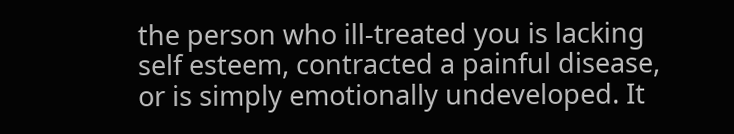the person who ill-treated you is lacking self esteem, contracted a painful disease, or is simply emotionally undeveloped. It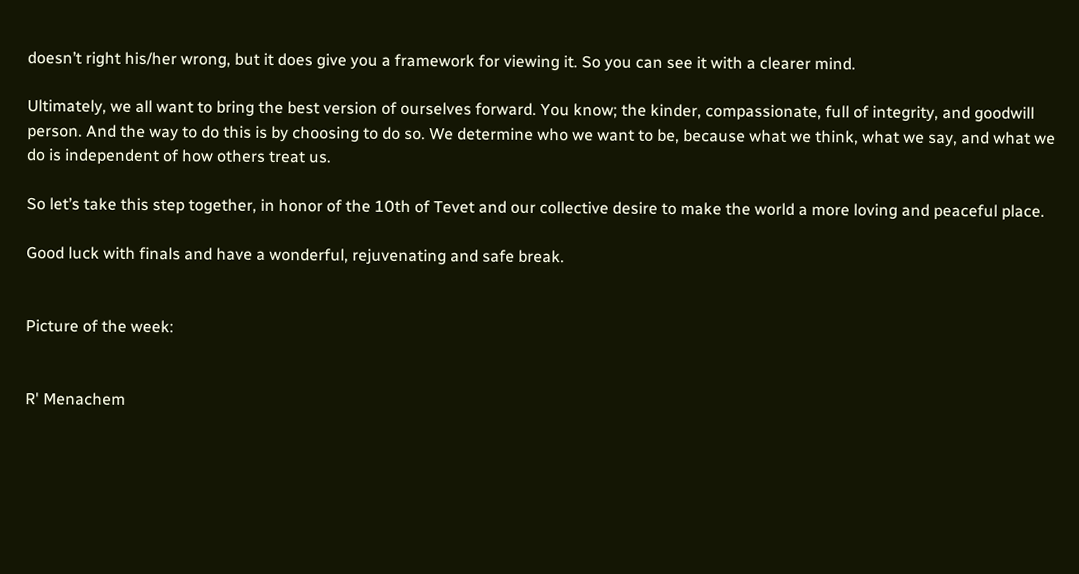doesn’t right his/her wrong, but it does give you a framework for viewing it. So you can see it with a clearer mind.

Ultimately, we all want to bring the best version of ourselves forward. You know; the kinder, compassionate, full of integrity, and goodwill person. And the way to do this is by choosing to do so. We determine who we want to be, because what we think, what we say, and what we do is independent of how others treat us.

So let’s take this step together, in honor of the 10th of Tevet and our collective desire to make the world a more loving and peaceful place.

Good luck with finals and have a wonderful, rejuvenating and safe break.


Picture of the week:


R' Menachem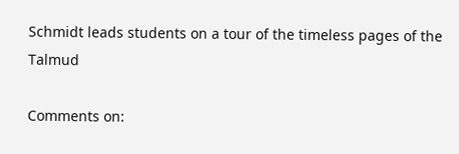Schmidt leads students on a tour of the timeless pages of the Talmud

Comments on: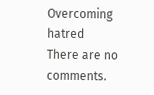Overcoming hatred
There are no comments.